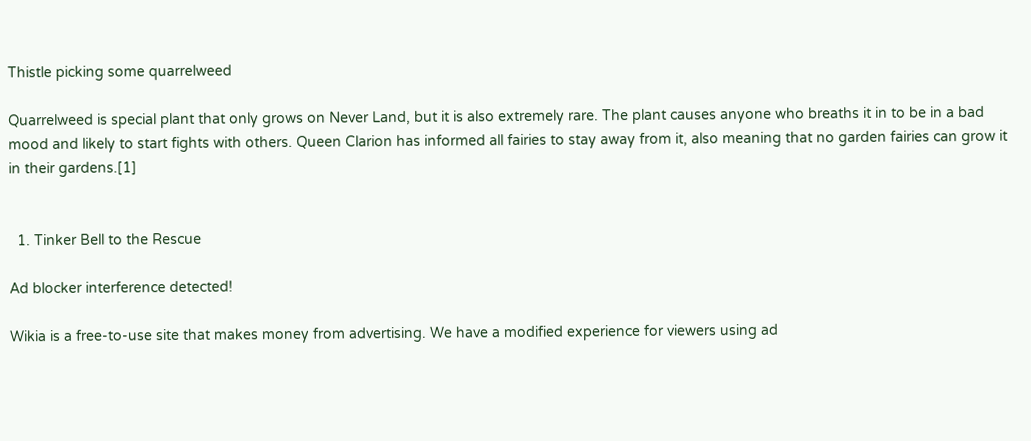Thistle picking some quarrelweed

Quarrelweed is special plant that only grows on Never Land, but it is also extremely rare. The plant causes anyone who breaths it in to be in a bad mood and likely to start fights with others. Queen Clarion has informed all fairies to stay away from it, also meaning that no garden fairies can grow it in their gardens.[1]


  1. Tinker Bell to the Rescue

Ad blocker interference detected!

Wikia is a free-to-use site that makes money from advertising. We have a modified experience for viewers using ad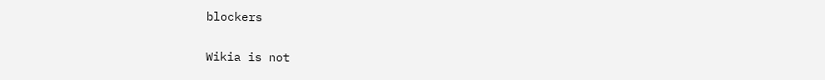blockers

Wikia is not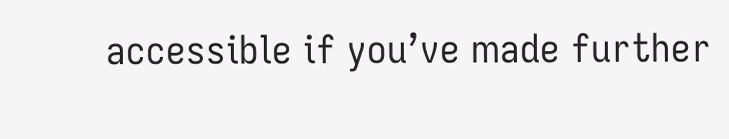accessible if you’ve made further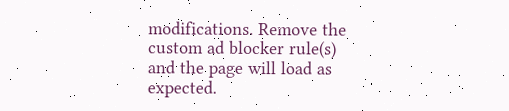modifications. Remove the custom ad blocker rule(s) and the page will load as expected.